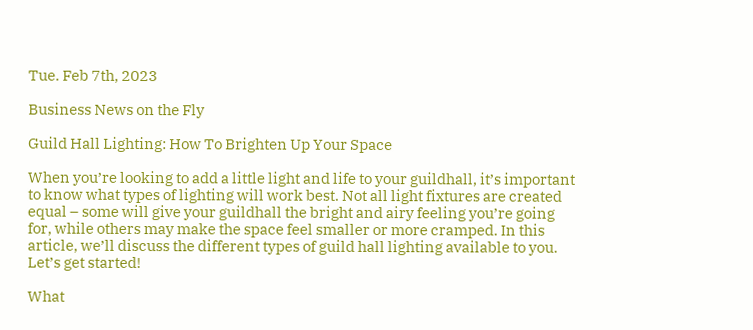Tue. Feb 7th, 2023

Business News on the Fly

Guild Hall Lighting: How To Brighten Up Your Space

When you’re looking to add a little light and life to your guildhall, it’s important to know what types of lighting will work best. Not all light fixtures are created equal – some will give your guildhall the bright and airy feeling you’re going for, while others may make the space feel smaller or more cramped. In this article, we’ll discuss the different types of guild hall lighting available to you. Let’s get started!

What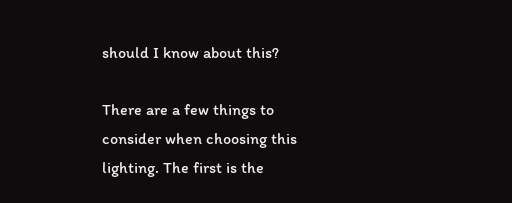should I know about this?

There are a few things to consider when choosing this lighting. The first is the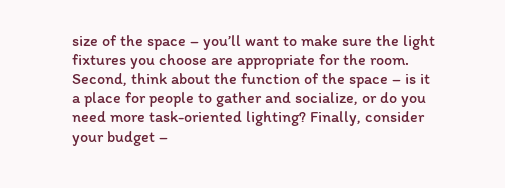size of the space – you’ll want to make sure the light fixtures you choose are appropriate for the room. Second, think about the function of the space – is it a place for people to gather and socialize, or do you need more task-oriented lighting? Finally, consider your budget –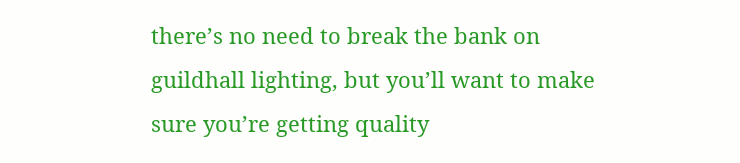there’s no need to break the bank on guildhall lighting, but you’ll want to make sure you’re getting quality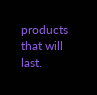products that will last.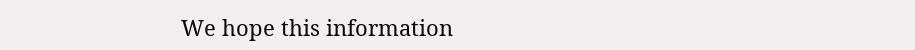We hope this information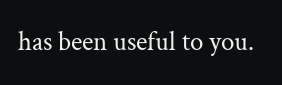has been useful to you.